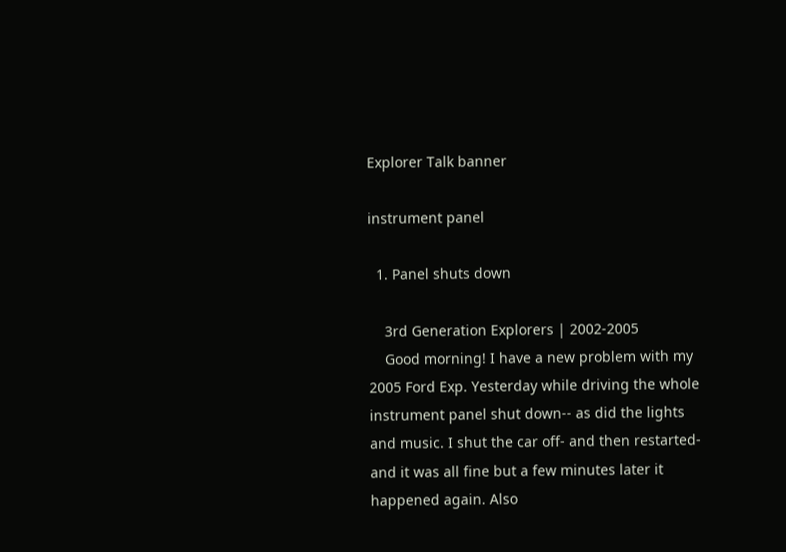Explorer Talk banner

instrument panel

  1. Panel shuts down

    3rd Generation Explorers | 2002-2005
    Good morning! I have a new problem with my 2005 Ford Exp. Yesterday while driving the whole instrument panel shut down-- as did the lights and music. I shut the car off- and then restarted- and it was all fine but a few minutes later it happened again. Also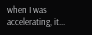when I was accelerating, it...